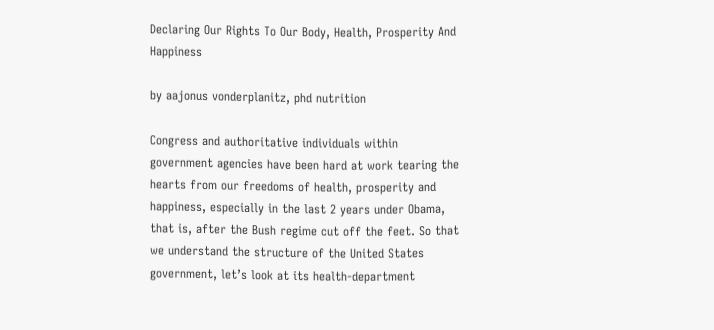Declaring Our Rights To Our Body, Health, Prosperity And Happiness

by aajonus vonderplanitz, phd nutrition

Congress and authoritative individuals within government agencies have been hard at work tearing the hearts from our freedoms of health, prosperity and happiness, especially in the last 2 years under Obama, that is, after the Bush regime cut off the feet. So that we understand the structure of the United States government, let’s look at its health-department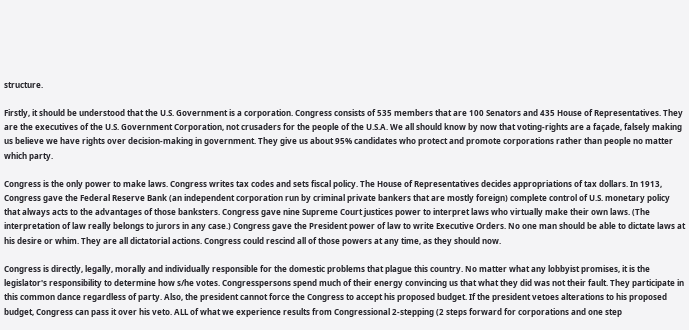structure.

Firstly, it should be understood that the U.S. Government is a corporation. Congress consists of 535 members that are 100 Senators and 435 House of Representatives. They are the executives of the U.S. Government Corporation, not crusaders for the people of the U.S.A. We all should know by now that voting-rights are a façade, falsely making us believe we have rights over decision-making in government. They give us about 95% candidates who protect and promote corporations rather than people no matter which party.

Congress is the only power to make laws. Congress writes tax codes and sets fiscal policy. The House of Representatives decides appropriations of tax dollars. In 1913, Congress gave the Federal Reserve Bank (an independent corporation run by criminal private bankers that are mostly foreign) complete control of U.S. monetary policy that always acts to the advantages of those banksters. Congress gave nine Supreme Court justices power to interpret laws who virtually make their own laws. (The interpretation of law really belongs to jurors in any case.) Congress gave the President power of law to write Executive Orders. No one man should be able to dictate laws at his desire or whim. They are all dictatorial actions. Congress could rescind all of those powers at any time, as they should now.

Congress is directly, legally, morally and individually responsible for the domestic problems that plague this country. No matter what any lobbyist promises, it is the legislator's responsibility to determine how s/he votes. Congresspersons spend much of their energy convincing us that what they did was not their fault. They participate in this common dance regardless of party. Also, the president cannot force the Congress to accept his proposed budget. If the president vetoes alterations to his proposed budget, Congress can pass it over his veto. ALL of what we experience results from Congressional 2-stepping (2 steps forward for corporations and one step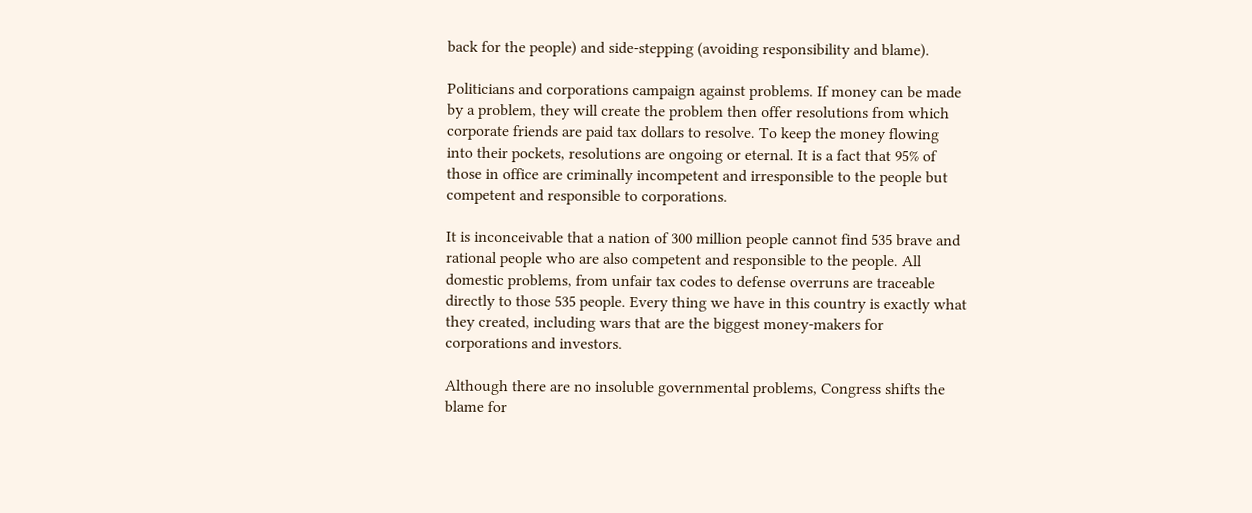back for the people) and side-stepping (avoiding responsibility and blame).

Politicians and corporations campaign against problems. If money can be made by a problem, they will create the problem then offer resolutions from which corporate friends are paid tax dollars to resolve. To keep the money flowing into their pockets, resolutions are ongoing or eternal. It is a fact that 95% of those in office are criminally incompetent and irresponsible to the people but competent and responsible to corporations.

It is inconceivable that a nation of 300 million people cannot find 535 brave and rational people who are also competent and responsible to the people. All domestic problems, from unfair tax codes to defense overruns are traceable directly to those 535 people. Every thing we have in this country is exactly what they created, including wars that are the biggest money-makers for corporations and investors.

Although there are no insoluble governmental problems, Congress shifts the blame for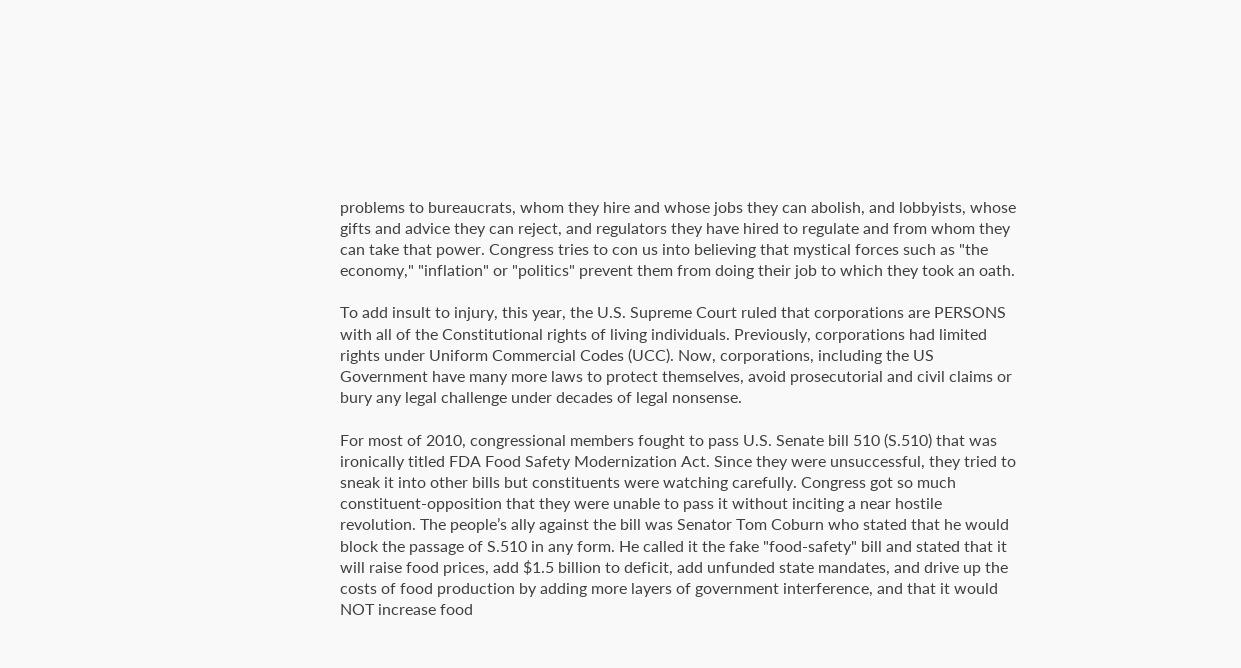problems to bureaucrats, whom they hire and whose jobs they can abolish, and lobbyists, whose gifts and advice they can reject, and regulators they have hired to regulate and from whom they can take that power. Congress tries to con us into believing that mystical forces such as "the economy," "inflation" or "politics" prevent them from doing their job to which they took an oath.

To add insult to injury, this year, the U.S. Supreme Court ruled that corporations are PERSONS with all of the Constitutional rights of living individuals. Previously, corporations had limited rights under Uniform Commercial Codes (UCC). Now, corporations, including the US Government have many more laws to protect themselves, avoid prosecutorial and civil claims or bury any legal challenge under decades of legal nonsense.

For most of 2010, congressional members fought to pass U.S. Senate bill 510 (S.510) that was ironically titled FDA Food Safety Modernization Act. Since they were unsuccessful, they tried to sneak it into other bills but constituents were watching carefully. Congress got so much constituent-opposition that they were unable to pass it without inciting a near hostile revolution. The people’s ally against the bill was Senator Tom Coburn who stated that he would block the passage of S.510 in any form. He called it the fake "food-safety" bill and stated that it will raise food prices, add $1.5 billion to deficit, add unfunded state mandates, and drive up the costs of food production by adding more layers of government interference, and that it would NOT increase food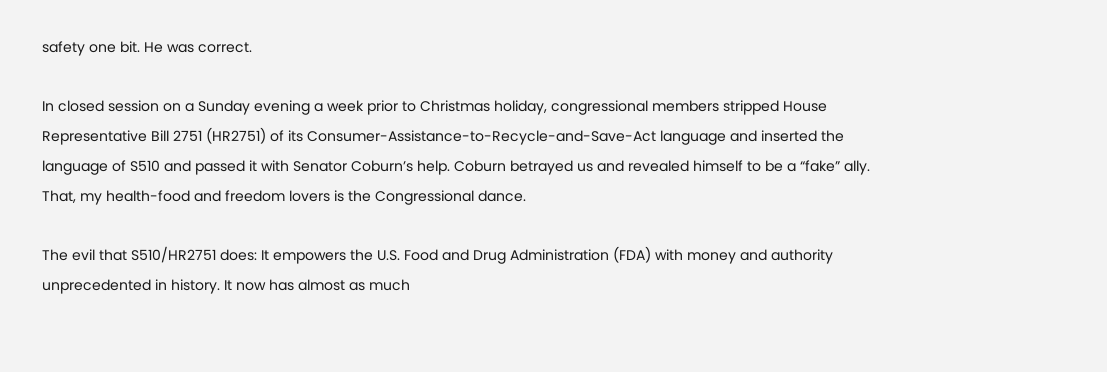safety one bit. He was correct.

In closed session on a Sunday evening a week prior to Christmas holiday, congressional members stripped House Representative Bill 2751 (HR2751) of its Consumer-Assistance-to-Recycle-and-Save-Act language and inserted the language of S510 and passed it with Senator Coburn’s help. Coburn betrayed us and revealed himself to be a “fake” ally. That, my health-food and freedom lovers is the Congressional dance.

The evil that S510/HR2751 does: It empowers the U.S. Food and Drug Administration (FDA) with money and authority unprecedented in history. It now has almost as much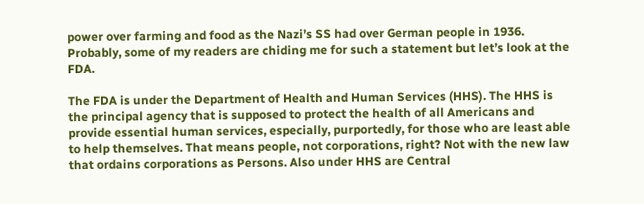power over farming and food as the Nazi’s SS had over German people in 1936. Probably, some of my readers are chiding me for such a statement but let’s look at the FDA.

The FDA is under the Department of Health and Human Services (HHS). The HHS is the principal agency that is supposed to protect the health of all Americans and provide essential human services, especially, purportedly, for those who are least able to help themselves. That means people, not corporations, right? Not with the new law that ordains corporations as Persons. Also under HHS are Central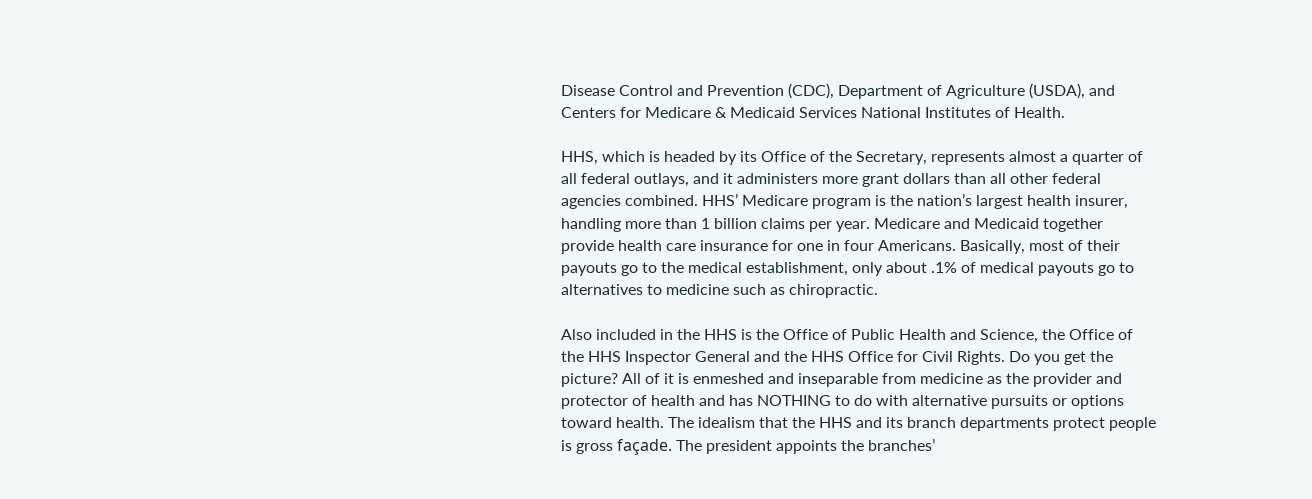Disease Control and Prevention (CDC), Department of Agriculture (USDA), and Centers for Medicare & Medicaid Services National Institutes of Health.

HHS, which is headed by its Office of the Secretary, represents almost a quarter of all federal outlays, and it administers more grant dollars than all other federal agencies combined. HHS’ Medicare program is the nation’s largest health insurer, handling more than 1 billion claims per year. Medicare and Medicaid together provide health care insurance for one in four Americans. Basically, most of their payouts go to the medical establishment, only about .1% of medical payouts go to alternatives to medicine such as chiropractic.

Also included in the HHS is the Office of Public Health and Science, the Office of the HHS Inspector General and the HHS Office for Civil Rights. Do you get the picture? All of it is enmeshed and inseparable from medicine as the provider and protector of health and has NOTHING to do with alternative pursuits or options toward health. The idealism that the HHS and its branch departments protect people is gross façade. The president appoints the branches’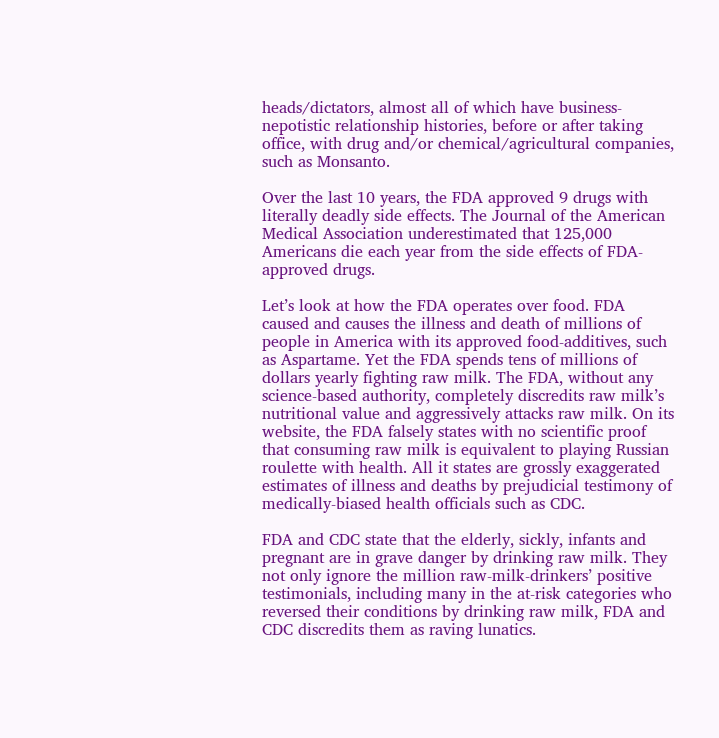heads/dictators, almost all of which have business-nepotistic relationship histories, before or after taking office, with drug and/or chemical/agricultural companies, such as Monsanto.

Over the last 10 years, the FDA approved 9 drugs with literally deadly side effects. The Journal of the American Medical Association underestimated that 125,000 Americans die each year from the side effects of FDA-approved drugs.

Let’s look at how the FDA operates over food. FDA caused and causes the illness and death of millions of people in America with its approved food-additives, such as Aspartame. Yet the FDA spends tens of millions of dollars yearly fighting raw milk. The FDA, without any science-based authority, completely discredits raw milk’s nutritional value and aggressively attacks raw milk. On its website, the FDA falsely states with no scientific proof that consuming raw milk is equivalent to playing Russian roulette with health. All it states are grossly exaggerated estimates of illness and deaths by prejudicial testimony of medically-biased health officials such as CDC.

FDA and CDC state that the elderly, sickly, infants and pregnant are in grave danger by drinking raw milk. They not only ignore the million raw-milk-drinkers’ positive testimonials, including many in the at-risk categories who reversed their conditions by drinking raw milk, FDA and CDC discredits them as raving lunatics.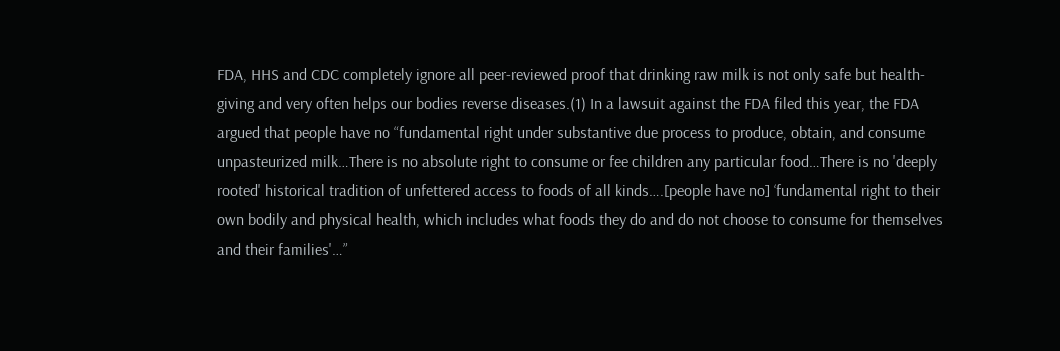FDA, HHS and CDC completely ignore all peer-reviewed proof that drinking raw milk is not only safe but health-giving and very often helps our bodies reverse diseases.(1) In a lawsuit against the FDA filed this year, the FDA argued that people have no “fundamental right under substantive due process to produce, obtain, and consume unpasteurized milk…There is no absolute right to consume or fee children any particular food…There is no 'deeply rooted' historical tradition of unfettered access to foods of all kinds….[people have no] ‘fundamental right to their own bodily and physical health, which includes what foods they do and do not choose to consume for themselves and their families'…”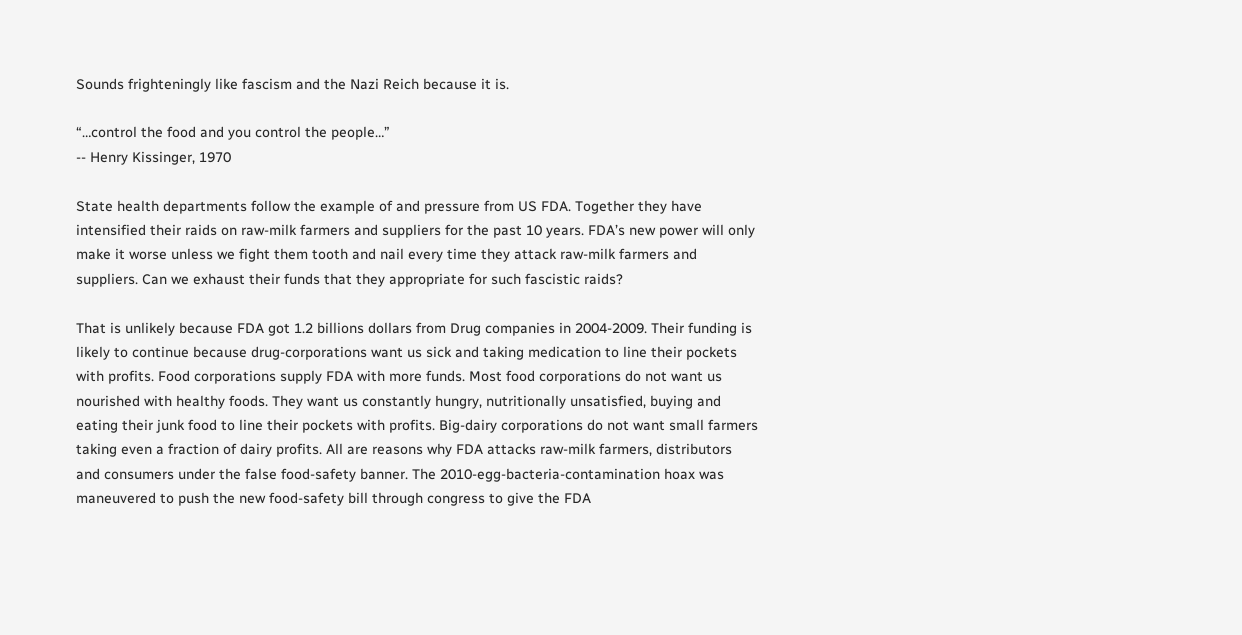Sounds frighteningly like fascism and the Nazi Reich because it is.

“…control the food and you control the people…”
-- Henry Kissinger, 1970

State health departments follow the example of and pressure from US FDA. Together they have intensified their raids on raw-milk farmers and suppliers for the past 10 years. FDA’s new power will only make it worse unless we fight them tooth and nail every time they attack raw-milk farmers and suppliers. Can we exhaust their funds that they appropriate for such fascistic raids?

That is unlikely because FDA got 1.2 billions dollars from Drug companies in 2004-2009. Their funding is likely to continue because drug-corporations want us sick and taking medication to line their pockets with profits. Food corporations supply FDA with more funds. Most food corporations do not want us nourished with healthy foods. They want us constantly hungry, nutritionally unsatisfied, buying and eating their junk food to line their pockets with profits. Big-dairy corporations do not want small farmers taking even a fraction of dairy profits. All are reasons why FDA attacks raw-milk farmers, distributors and consumers under the false food-safety banner. The 2010-egg-bacteria-contamination hoax was maneuvered to push the new food-safety bill through congress to give the FDA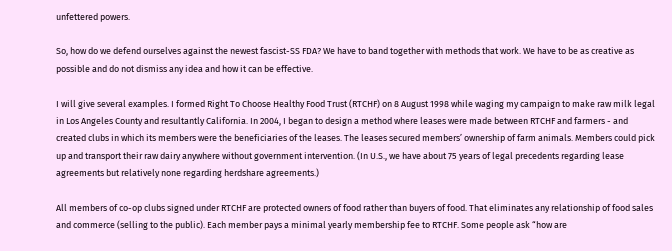unfettered powers.

So, how do we defend ourselves against the newest fascist-SS FDA? We have to band together with methods that work. We have to be as creative as possible and do not dismiss any idea and how it can be effective.

I will give several examples. I formed Right To Choose Healthy Food Trust (RTCHF) on 8 August 1998 while waging my campaign to make raw milk legal in Los Angeles County and resultantly California. In 2004, I began to design a method where leases were made between RTCHF and farmers - and created clubs in which its members were the beneficiaries of the leases. The leases secured members’ ownership of farm animals. Members could pick up and transport their raw dairy anywhere without government intervention. (In U.S., we have about 75 years of legal precedents regarding lease agreements but relatively none regarding herdshare agreements.)

All members of co-op clubs signed under RTCHF are protected owners of food rather than buyers of food. That eliminates any relationship of food sales and commerce (selling to the public). Each member pays a minimal yearly membership fee to RTCHF. Some people ask “how are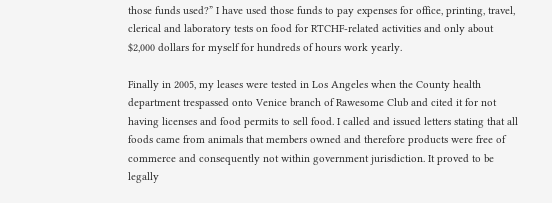those funds used?” I have used those funds to pay expenses for office, printing, travel, clerical and laboratory tests on food for RTCHF-related activities and only about $2,000 dollars for myself for hundreds of hours work yearly.

Finally in 2005, my leases were tested in Los Angeles when the County health department trespassed onto Venice branch of Rawesome Club and cited it for not having licenses and food permits to sell food. I called and issued letters stating that all foods came from animals that members owned and therefore products were free of commerce and consequently not within government jurisdiction. It proved to be legally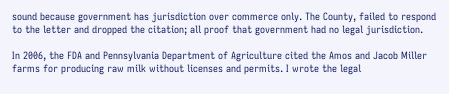sound because government has jurisdiction over commerce only. The County, failed to respond to the letter and dropped the citation; all proof that government had no legal jurisdiction.

In 2006, the FDA and Pennsylvania Department of Agriculture cited the Amos and Jacob Miller farms for producing raw milk without licenses and permits. I wrote the legal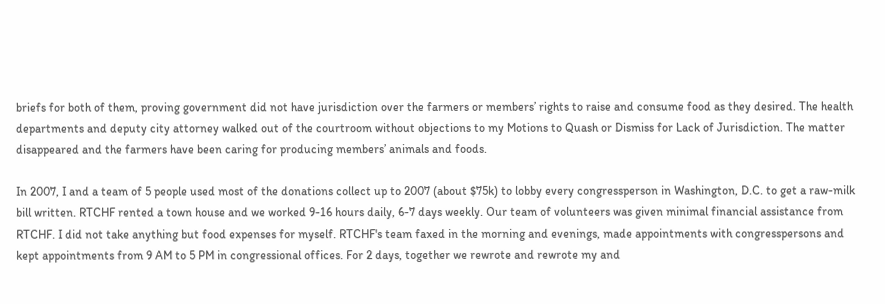briefs for both of them, proving government did not have jurisdiction over the farmers or members’ rights to raise and consume food as they desired. The health departments and deputy city attorney walked out of the courtroom without objections to my Motions to Quash or Dismiss for Lack of Jurisdiction. The matter disappeared and the farmers have been caring for producing members’ animals and foods.

In 2007, I and a team of 5 people used most of the donations collect up to 2007 (about $75k) to lobby every congressperson in Washington, D.C. to get a raw-milk bill written. RTCHF rented a town house and we worked 9-16 hours daily, 6-7 days weekly. Our team of volunteers was given minimal financial assistance from RTCHF. I did not take anything but food expenses for myself. RTCHF's team faxed in the morning and evenings, made appointments with congresspersons and kept appointments from 9 AM to 5 PM in congressional offices. For 2 days, together we rewrote and rewrote my and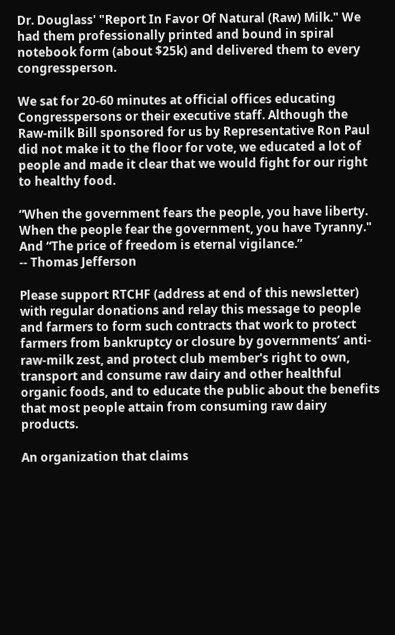Dr. Douglass' "Report In Favor Of Natural (Raw) Milk." We had them professionally printed and bound in spiral notebook form (about $25k) and delivered them to every congressperson.

We sat for 20-60 minutes at official offices educating Congresspersons or their executive staff. Although the Raw-milk Bill sponsored for us by Representative Ron Paul did not make it to the floor for vote, we educated a lot of people and made it clear that we would fight for our right to healthy food.

“When the government fears the people, you have liberty. When the people fear the government, you have Tyranny." And “The price of freedom is eternal vigilance.”
-- Thomas Jefferson

Please support RTCHF (address at end of this newsletter) with regular donations and relay this message to people and farmers to form such contracts that work to protect farmers from bankruptcy or closure by governments’ anti-raw-milk zest, and protect club member's right to own, transport and consume raw dairy and other healthful organic foods, and to educate the public about the benefits that most people attain from consuming raw dairy products.

An organization that claims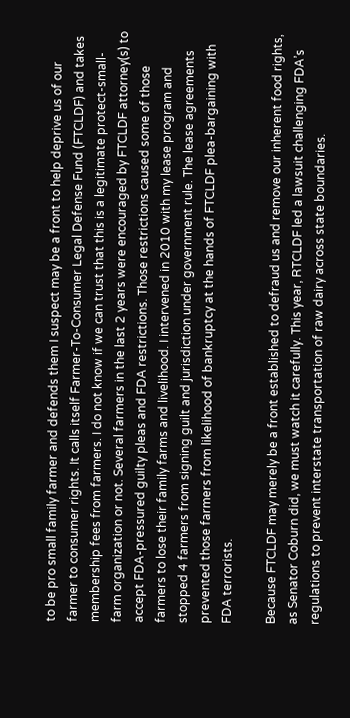to be pro small family farmer and defends them I suspect may be a front to help deprive us of our farmer to consumer rights. It calls itself Farmer-To-Consumer Legal Defense Fund (FTCLDF) and takes membership fees from farmers. I do not know if we can trust that this is a legitimate protect-small-farm organization or not. Several farmers in the last 2 years were encouraged by FTCLDF attorney(s) to accept FDA-pressured guilty pleas and FDA restrictions. Those restrictions caused some of those farmers to lose their family farms and livelihood. I intervened in 2010 with my lease program and stopped 4 farmers from signing guilt and jurisdiction under government rule. The lease agreements prevented those farmers from likelihood of bankruptcy at the hands of FTCLDF plea-bargaining with FDA terrorists.

Because FTCLDF may merely be a front established to defraud us and remove our inherent food rights, as Senator Coburn did, we must watch it carefully. This year, RTCLDF led a lawsuit challenging FDA’s regulations to prevent interstate transportation of raw dairy across state boundaries.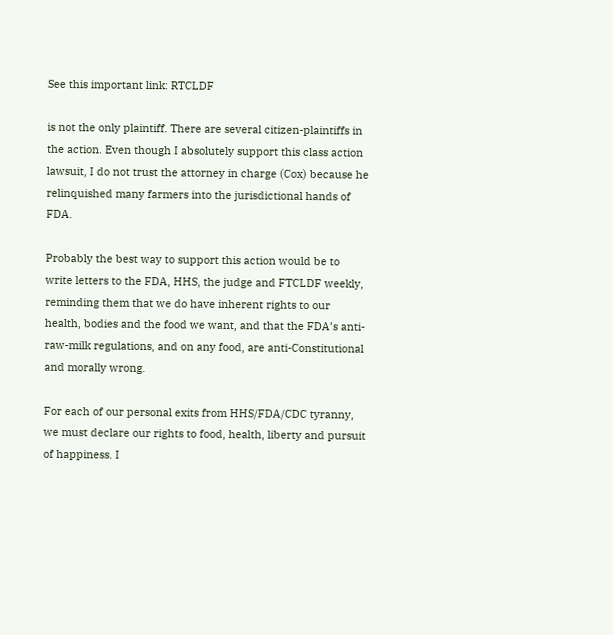See this important link: RTCLDF

is not the only plaintiff. There are several citizen-plaintiffs in the action. Even though I absolutely support this class action lawsuit, I do not trust the attorney in charge (Cox) because he relinquished many farmers into the jurisdictional hands of FDA.

Probably the best way to support this action would be to write letters to the FDA, HHS, the judge and FTCLDF weekly, reminding them that we do have inherent rights to our health, bodies and the food we want, and that the FDA’s anti-raw-milk regulations, and on any food, are anti-Constitutional and morally wrong.

For each of our personal exits from HHS/FDA/CDC tyranny, we must declare our rights to food, health, liberty and pursuit of happiness. I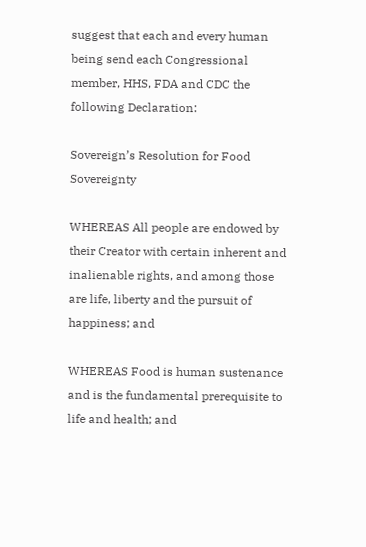suggest that each and every human being send each Congressional member, HHS, FDA and CDC the following Declaration:

Sovereign’s Resolution for Food Sovereignty

WHEREAS All people are endowed by their Creator with certain inherent and inalienable rights, and among those are life, liberty and the pursuit of happiness; and

WHEREAS Food is human sustenance and is the fundamental prerequisite to life and health; and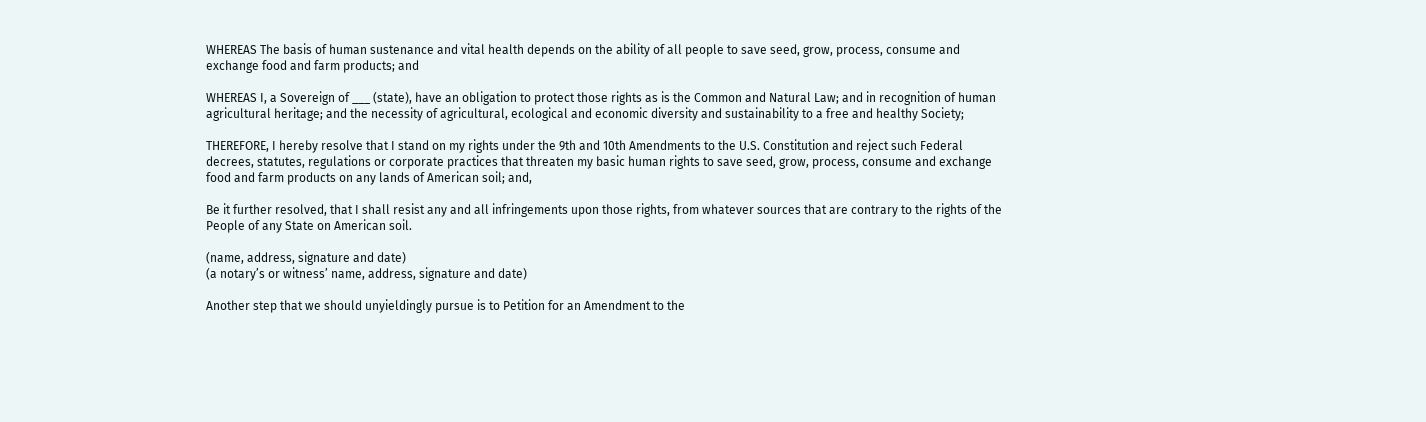WHEREAS The basis of human sustenance and vital health depends on the ability of all people to save seed, grow, process, consume and exchange food and farm products; and

WHEREAS I, a Sovereign of ___ (state), have an obligation to protect those rights as is the Common and Natural Law; and in recognition of human agricultural heritage; and the necessity of agricultural, ecological and economic diversity and sustainability to a free and healthy Society;

THEREFORE, I hereby resolve that I stand on my rights under the 9th and 10th Amendments to the U.S. Constitution and reject such Federal decrees, statutes, regulations or corporate practices that threaten my basic human rights to save seed, grow, process, consume and exchange food and farm products on any lands of American soil; and,

Be it further resolved, that I shall resist any and all infringements upon those rights, from whatever sources that are contrary to the rights of the People of any State on American soil.

(name, address, signature and date)
(a notary’s or witness’ name, address, signature and date)

Another step that we should unyieldingly pursue is to Petition for an Amendment to the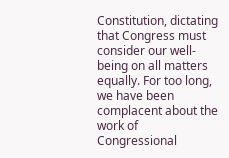Constitution, dictating that Congress must consider our well-being on all matters equally. For too long, we have been complacent about the work of Congressional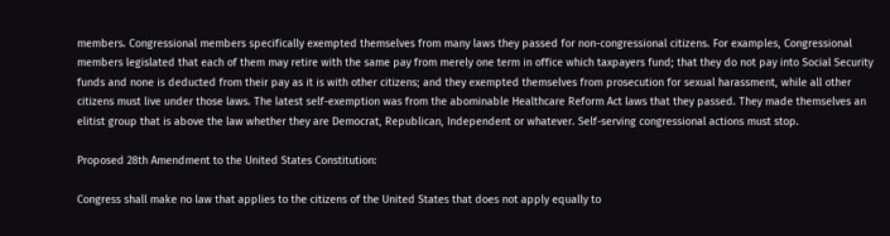members. Congressional members specifically exempted themselves from many laws they passed for non-congressional citizens. For examples, Congressional members legislated that each of them may retire with the same pay from merely one term in office which taxpayers fund; that they do not pay into Social Security funds and none is deducted from their pay as it is with other citizens; and they exempted themselves from prosecution for sexual harassment, while all other citizens must live under those laws. The latest self-exemption was from the abominable Healthcare Reform Act laws that they passed. They made themselves an elitist group that is above the law whether they are Democrat, Republican, Independent or whatever. Self-serving congressional actions must stop.

Proposed 28th Amendment to the United States Constitution:

Congress shall make no law that applies to the citizens of the United States that does not apply equally to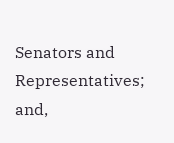Senators and Representatives; and,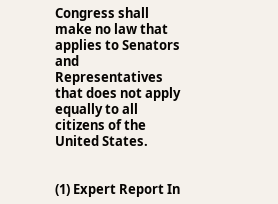Congress shall make no law that applies to Senators and Representatives that does not apply equally to all citizens of the United States.


(1) Expert Report In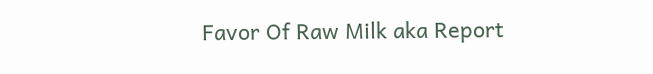Favor Of Raw Milk aka Report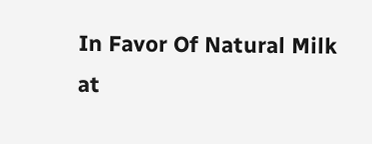In Favor Of Natural Milk at